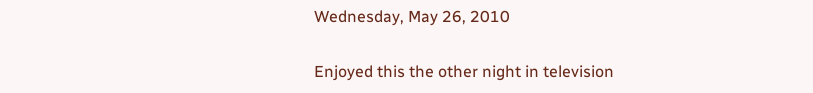Wednesday, May 26, 2010

Enjoyed this the other night in television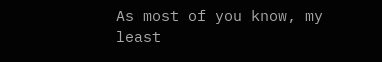As most of you know, my least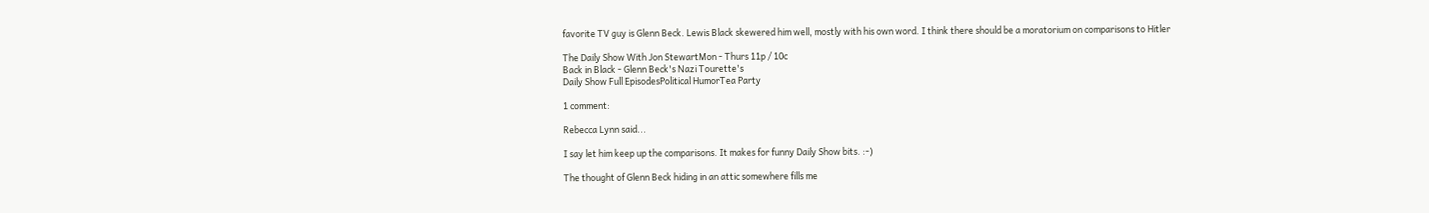favorite TV guy is Glenn Beck. Lewis Black skewered him well, mostly with his own word. I think there should be a moratorium on comparisons to Hitler

The Daily Show With Jon StewartMon - Thurs 11p / 10c
Back in Black - Glenn Beck's Nazi Tourette's
Daily Show Full EpisodesPolitical HumorTea Party

1 comment:

Rebecca Lynn said...

I say let him keep up the comparisons. It makes for funny Daily Show bits. :-)

The thought of Glenn Beck hiding in an attic somewhere fills me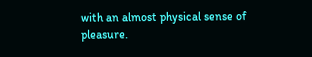with an almost physical sense of pleasure.